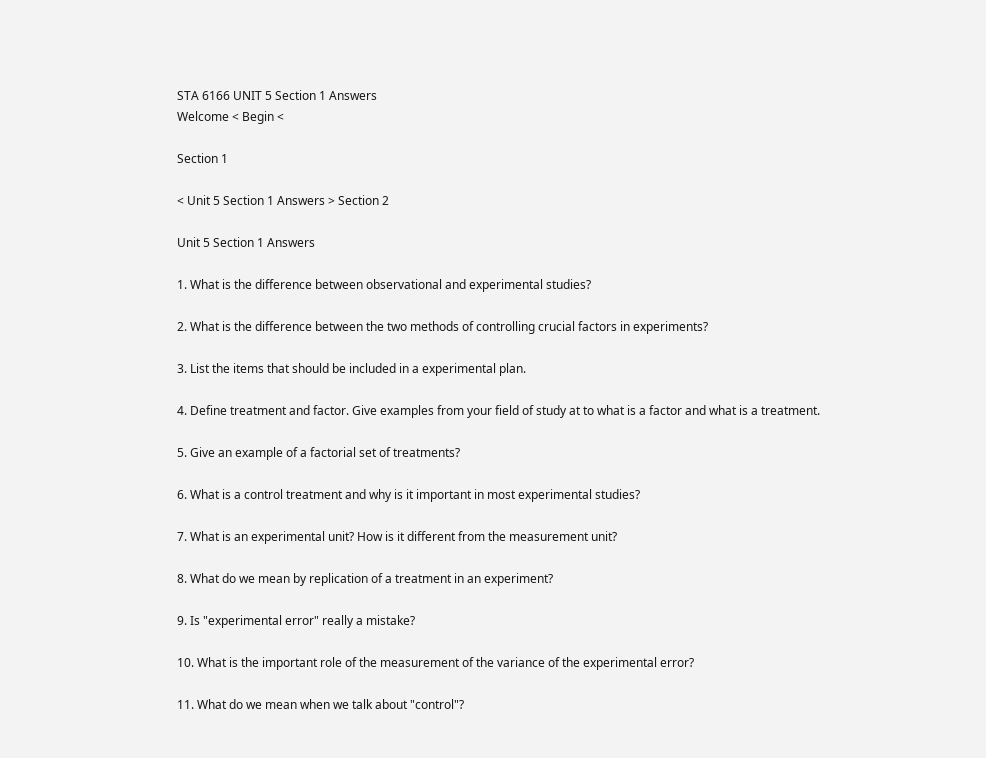STA 6166 UNIT 5 Section 1 Answers
Welcome < Begin <

Section 1

< Unit 5 Section 1 Answers > Section 2

Unit 5 Section 1 Answers

1. What is the difference between observational and experimental studies?

2. What is the difference between the two methods of controlling crucial factors in experiments?

3. List the items that should be included in a experimental plan.

4. Define treatment and factor. Give examples from your field of study at to what is a factor and what is a treatment.

5. Give an example of a factorial set of treatments?

6. What is a control treatment and why is it important in most experimental studies?

7. What is an experimental unit? How is it different from the measurement unit?

8. What do we mean by replication of a treatment in an experiment?

9. Is "experimental error" really a mistake?

10. What is the important role of the measurement of the variance of the experimental error?

11. What do we mean when we talk about "control"?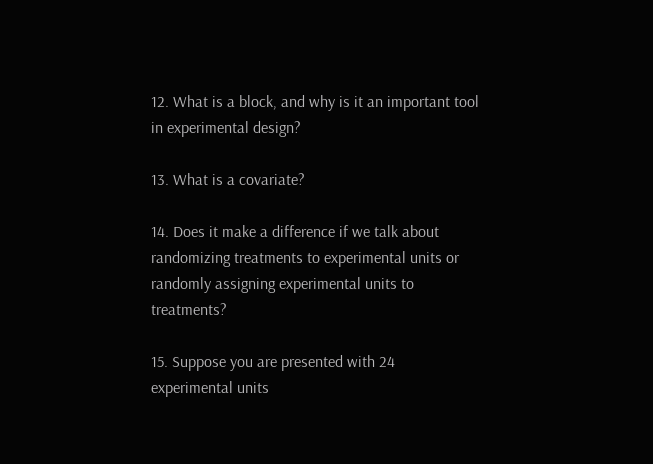12. What is a block, and why is it an important tool in experimental design?

13. What is a covariate?

14. Does it make a difference if we talk about randomizing treatments to experimental units or randomly assigning experimental units to treatments?

15. Suppose you are presented with 24 experimental units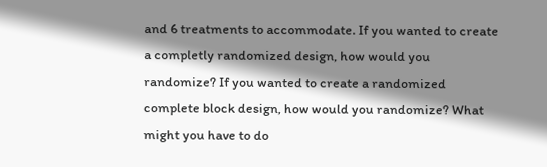and 6 treatments to accommodate. If you wanted to create a completly randomized design, how would you randomize? If you wanted to create a randomized complete block design, how would you randomize? What might you have to do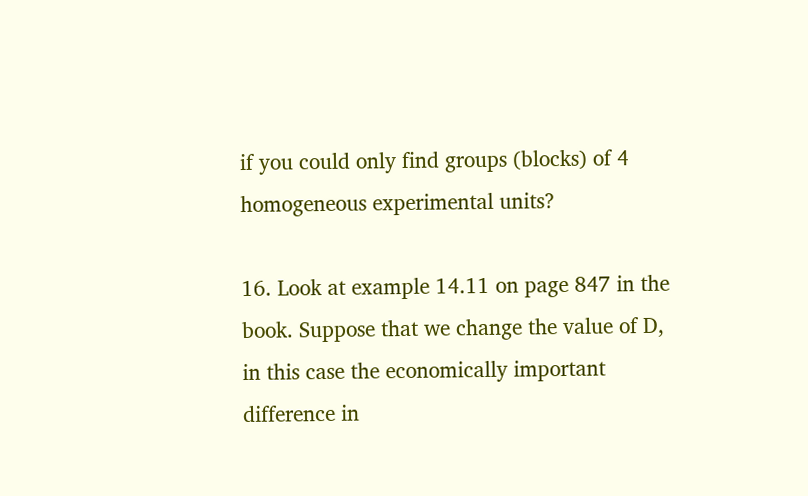if you could only find groups (blocks) of 4 homogeneous experimental units?

16. Look at example 14.11 on page 847 in the book. Suppose that we change the value of D, in this case the economically important difference in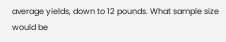average yields, down to 12 pounds. What sample size would be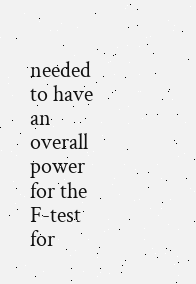needed to have an overall power for the F-test for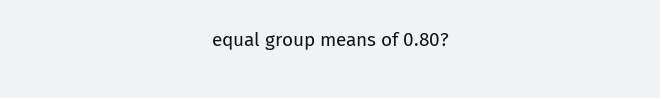equal group means of 0.80?